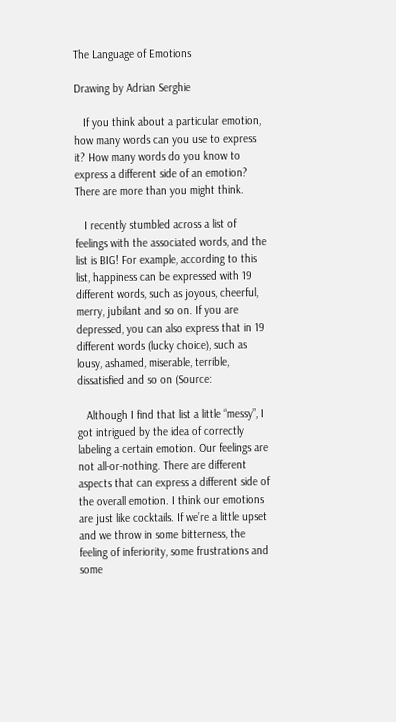The Language of Emotions

Drawing by Adrian Serghie

   If you think about a particular emotion, how many words can you use to express it? How many words do you know to express a different side of an emotion? There are more than you might think.

   I recently stumbled across a list of feelings with the associated words, and the list is BIG! For example, according to this list, happiness can be expressed with 19 different words, such as joyous, cheerful, merry, jubilant and so on. If you are depressed, you can also express that in 19 different words (lucky choice), such as lousy, ashamed, miserable, terrible, dissatisfied and so on (Source:

   Although I find that list a little “messy”, I got intrigued by the idea of correctly labeling a certain emotion. Our feelings are not all-or-nothing. There are different aspects that can express a different side of the overall emotion. I think our emotions are just like cocktails. If we’re a little upset and we throw in some bitterness, the feeling of inferiority, some frustrations and some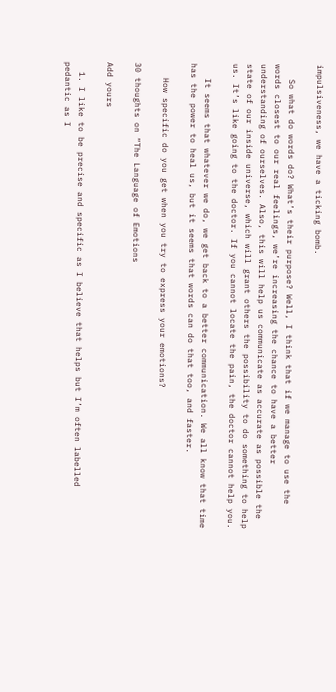impulsiveness, we have a ticking bomb.

   So what do words do? What’s their purpose? Well, I think that if we manage to use the words closest to our real feelings, we’re increasing the chance to have a better understanding of ourselves. Also, this will help us communicate as accurate as possible the state of our inside universe, which will grant others the possibility to do something to help us. It’s like going to the doctor. If you cannot locate the pain, the doctor cannot help you.

   It seems that whatever we do, we get back to a better communication. We all know that time has the power to heal us, but it seems that words can do that too, and faster.

   How specific do you get when you try to express your emotions?

30 thoughts on “The Language of Emotions

Add yours

  1. I like to be precise and specific as I believe that helps but I’m often labelled pedantic as I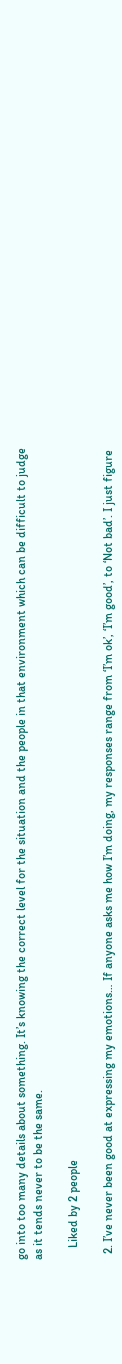go into too many details about something. It’s knowing the correct level for the situation and the people in that environment which can be difficult to judge as it tends never to be the same.

    Liked by 2 people

  2. I’ve never been good at expressing my emotions… If anyone asks me how I’m doing, my responses range from ‘I’m ok’, ‘I’m good’, to ‘Not bad’. I just figure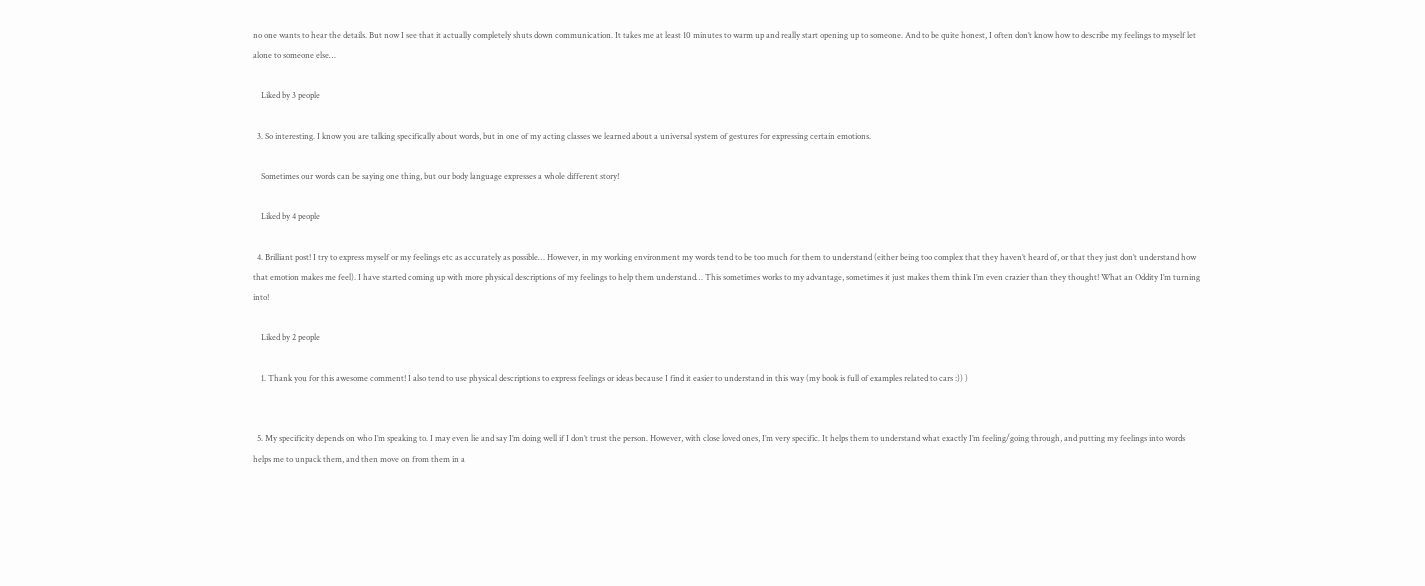no one wants to hear the details. But now I see that it actually completely shuts down communication. It takes me at least 10 minutes to warm up and really start opening up to someone. And to be quite honest, I often don’t know how to describe my feelings to myself let alone to someone else…

    Liked by 3 people

  3. So interesting. I know you are talking specifically about words, but in one of my acting classes we learned about a universal system of gestures for expressing certain emotions.

    Sometimes our words can be saying one thing, but our body language expresses a whole different story!

    Liked by 4 people

  4. Brilliant post! I try to express myself or my feelings etc as accurately as possible… However, in my working environment my words tend to be too much for them to understand (either being too complex that they haven’t heard of, or that they just don’t understand how that emotion makes me feel). I have started coming up with more physical descriptions of my feelings to help them understand… This sometimes works to my advantage, sometimes it just makes them think I’m even crazier than they thought! What an Oddity I’m turning into!

    Liked by 2 people

    1. Thank you for this awesome comment! I also tend to use physical descriptions to express feelings or ideas because I find it easier to understand in this way (my book is full of examples related to cars :)) )


  5. My specificity depends on who I’m speaking to. I may even lie and say I’m doing well if I don’t trust the person. However, with close loved ones, I’m very specific. It helps them to understand what exactly I’m feeling/going through, and putting my feelings into words helps me to unpack them, and then move on from them in a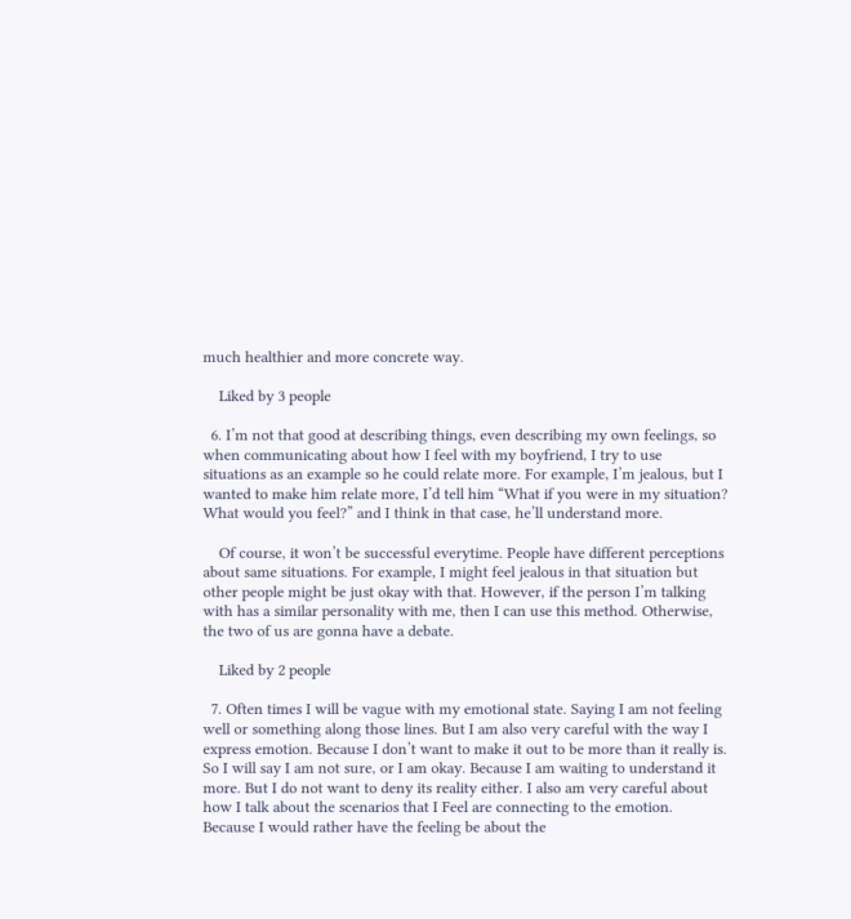much healthier and more concrete way.

    Liked by 3 people

  6. I’m not that good at describing things, even describing my own feelings, so when communicating about how I feel with my boyfriend, I try to use situations as an example so he could relate more. For example, I’m jealous, but I wanted to make him relate more, I’d tell him “What if you were in my situation? What would you feel?” and I think in that case, he’ll understand more.

    Of course, it won’t be successful everytime. People have different perceptions about same situations. For example, I might feel jealous in that situation but other people might be just okay with that. However, if the person I’m talking with has a similar personality with me, then I can use this method. Otherwise, the two of us are gonna have a debate.

    Liked by 2 people

  7. Often times I will be vague with my emotional state. Saying I am not feeling well or something along those lines. But I am also very careful with the way I express emotion. Because I don’t want to make it out to be more than it really is. So I will say I am not sure, or I am okay. Because I am waiting to understand it more. But I do not want to deny its reality either. I also am very careful about how I talk about the scenarios that I Feel are connecting to the emotion. Because I would rather have the feeling be about the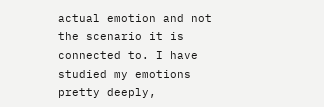actual emotion and not the scenario it is connected to. I have studied my emotions pretty deeply,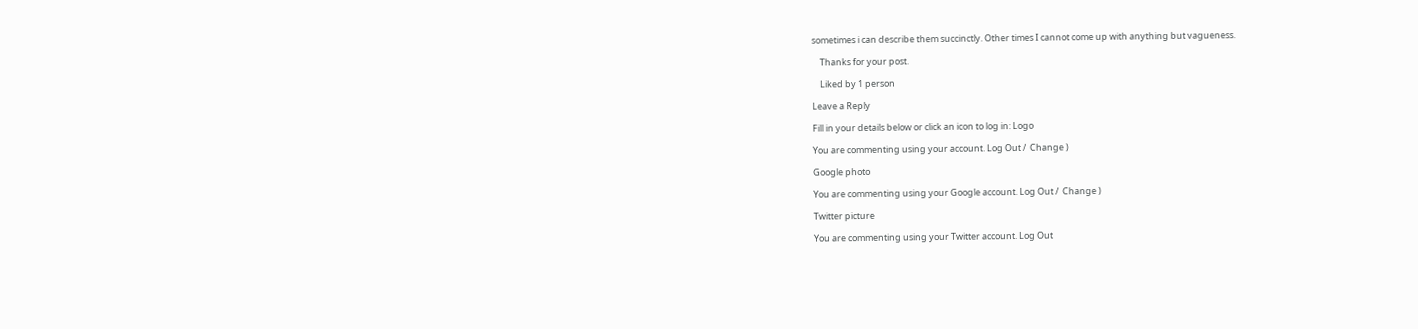sometimes i can describe them succinctly. Other times I cannot come up with anything but vagueness.

    Thanks for your post.

    Liked by 1 person

Leave a Reply

Fill in your details below or click an icon to log in: Logo

You are commenting using your account. Log Out /  Change )

Google photo

You are commenting using your Google account. Log Out /  Change )

Twitter picture

You are commenting using your Twitter account. Log Out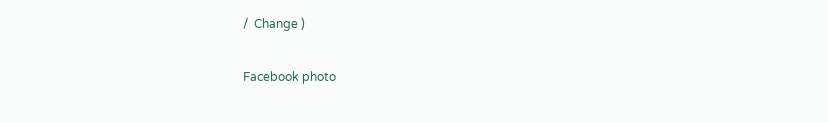/  Change )

Facebook photo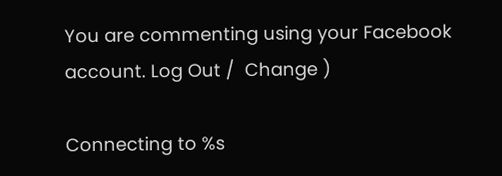You are commenting using your Facebook account. Log Out /  Change )

Connecting to %s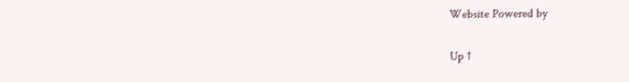Website Powered by

Up ↑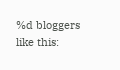%d bloggers like this: